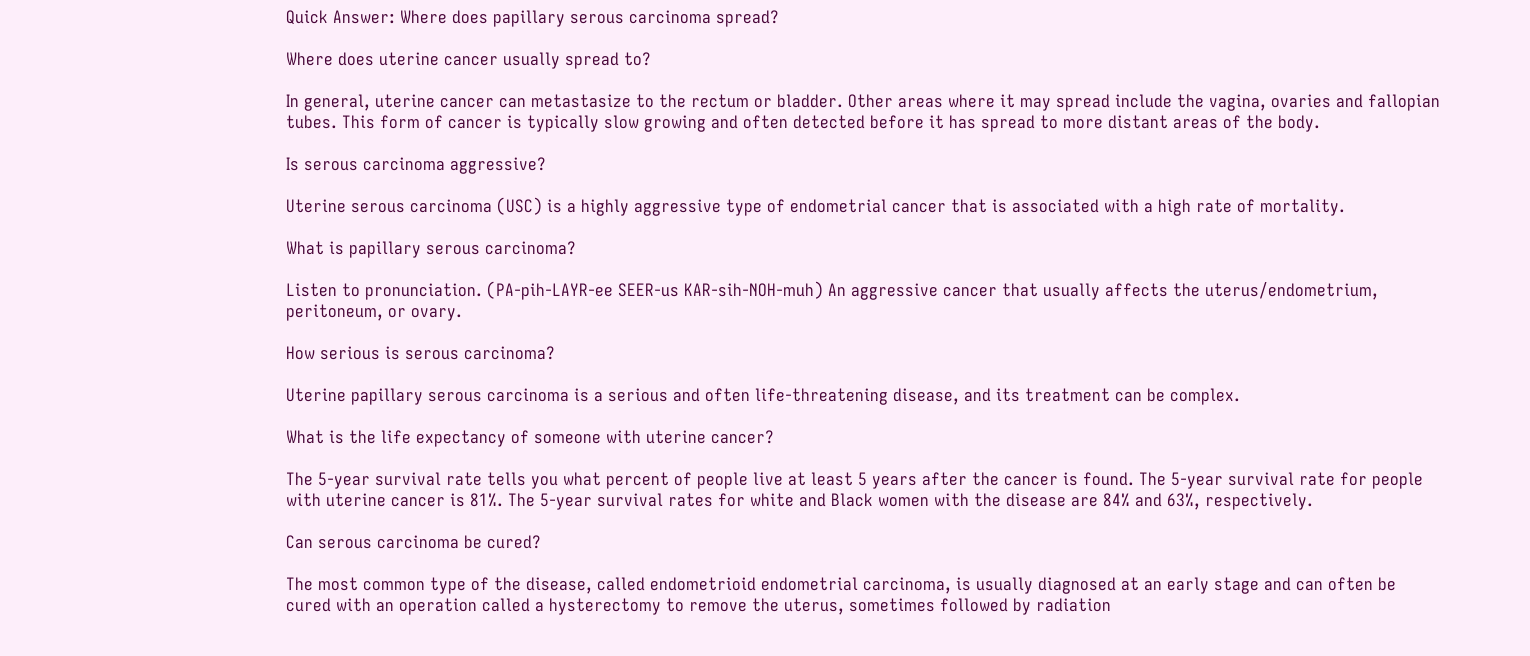Quick Answer: Where does papillary serous carcinoma spread?

Where does uterine cancer usually spread to?

In general, uterine cancer can metastasize to the rectum or bladder. Other areas where it may spread include the vagina, ovaries and fallopian tubes. This form of cancer is typically slow growing and often detected before it has spread to more distant areas of the body.

Is serous carcinoma aggressive?

Uterine serous carcinoma (USC) is a highly aggressive type of endometrial cancer that is associated with a high rate of mortality.

What is papillary serous carcinoma?

Listen to pronunciation. (PA-pih-LAYR-ee SEER-us KAR-sih-NOH-muh) An aggressive cancer that usually affects the uterus/endometrium, peritoneum, or ovary.

How serious is serous carcinoma?

Uterine papillary serous carcinoma is a serious and often life-threatening disease, and its treatment can be complex.

What is the life expectancy of someone with uterine cancer?

The 5-year survival rate tells you what percent of people live at least 5 years after the cancer is found. The 5-year survival rate for people with uterine cancer is 81%. The 5-year survival rates for white and Black women with the disease are 84% and 63%, respectively.

Can serous carcinoma be cured?

The most common type of the disease, called endometrioid endometrial carcinoma, is usually diagnosed at an early stage and can often be cured with an operation called a hysterectomy to remove the uterus, sometimes followed by radiation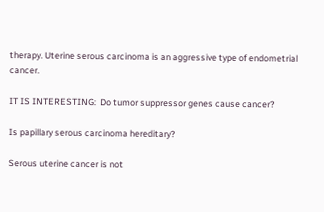therapy. Uterine serous carcinoma is an aggressive type of endometrial cancer.

IT IS INTERESTING:  Do tumor suppressor genes cause cancer?

Is papillary serous carcinoma hereditary?

Serous uterine cancer is not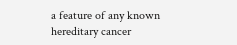a feature of any known hereditary cancer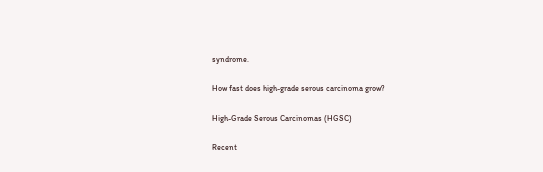syndrome.

How fast does high-grade serous carcinoma grow?

High-Grade Serous Carcinomas (HGSC)

Recent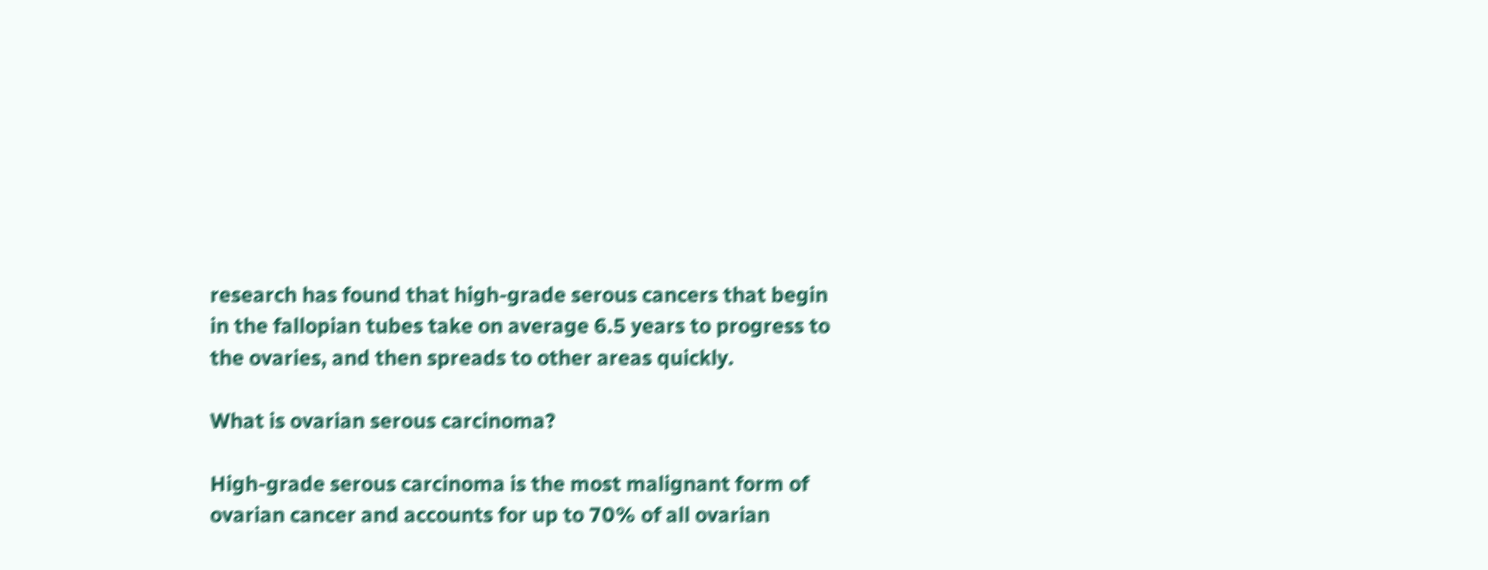research has found that high-grade serous cancers that begin in the fallopian tubes take on average 6.5 years to progress to the ovaries, and then spreads to other areas quickly.

What is ovarian serous carcinoma?

High-grade serous carcinoma is the most malignant form of ovarian cancer and accounts for up to 70% of all ovarian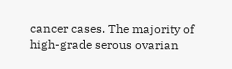cancer cases. The majority of high-grade serous ovarian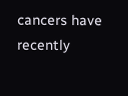cancers have recently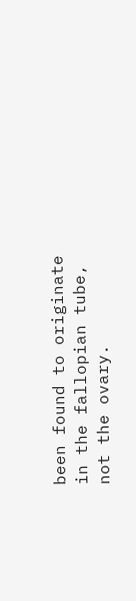been found to originate in the fallopian tube, not the ovary.